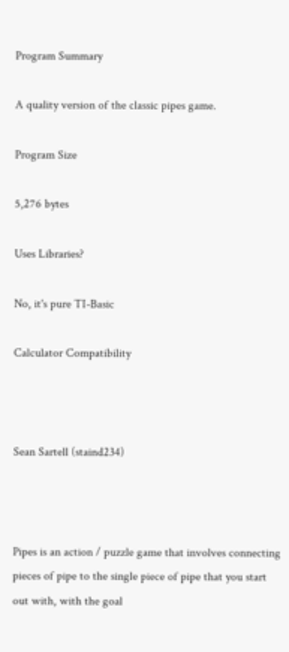Program Summary

A quality version of the classic pipes game.

Program Size

5,276 bytes

Uses Libraries?

No, it's pure TI-Basic

Calculator Compatibility



Sean Sartell (staind234)



Pipes is an action / puzzle game that involves connecting pieces of pipe to the single piece of pipe that you start out with, with the goal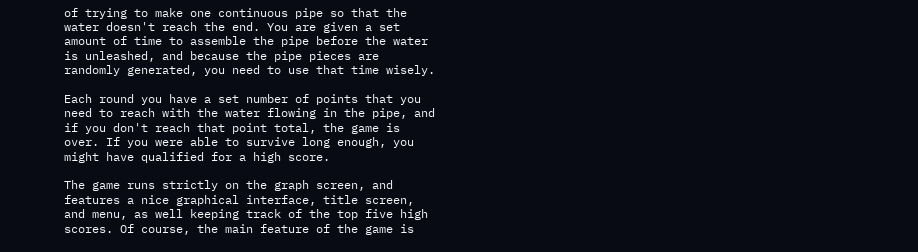of trying to make one continuous pipe so that the water doesn't reach the end. You are given a set amount of time to assemble the pipe before the water is unleashed, and because the pipe pieces are randomly generated, you need to use that time wisely.

Each round you have a set number of points that you need to reach with the water flowing in the pipe, and if you don't reach that point total, the game is over. If you were able to survive long enough, you might have qualified for a high score.

The game runs strictly on the graph screen, and features a nice graphical interface, title screen, and menu, as well keeping track of the top five high scores. Of course, the main feature of the game is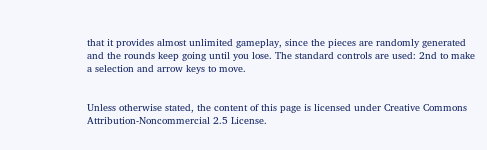that it provides almost unlimited gameplay, since the pieces are randomly generated and the rounds keep going until you lose. The standard controls are used: 2nd to make a selection and arrow keys to move.


Unless otherwise stated, the content of this page is licensed under Creative Commons Attribution-Noncommercial 2.5 License.